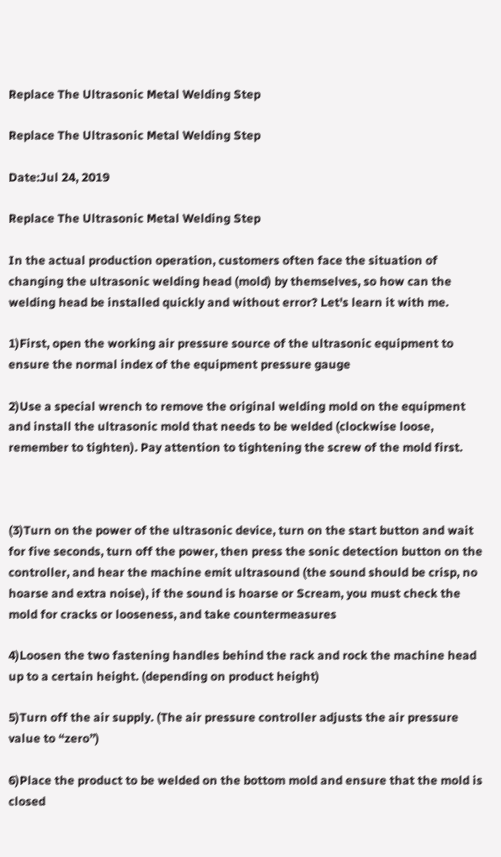Replace The Ultrasonic Metal Welding Step

Replace The Ultrasonic Metal Welding Step

Date:Jul 24, 2019

Replace The Ultrasonic Metal Welding Step

In the actual production operation, customers often face the situation of changing the ultrasonic welding head (mold) by themselves, so how can the welding head be installed quickly and without error? Let's learn it with me.

1)First, open the working air pressure source of the ultrasonic equipment to ensure the normal index of the equipment pressure gauge

2)Use a special wrench to remove the original welding mold on the equipment and install the ultrasonic mold that needs to be welded (clockwise loose, remember to tighten). Pay attention to tightening the screw of the mold first.



(3)Turn on the power of the ultrasonic device, turn on the start button and wait for five seconds, turn off the power, then press the sonic detection button on the controller, and hear the machine emit ultrasound (the sound should be crisp, no hoarse and extra noise), if the sound is hoarse or Scream, you must check the mold for cracks or looseness, and take countermeasures

4)Loosen the two fastening handles behind the rack and rock the machine head up to a certain height. (depending on product height)

5)Turn off the air supply. (The air pressure controller adjusts the air pressure value to “zero”)

6)Place the product to be welded on the bottom mold and ensure that the mold is closed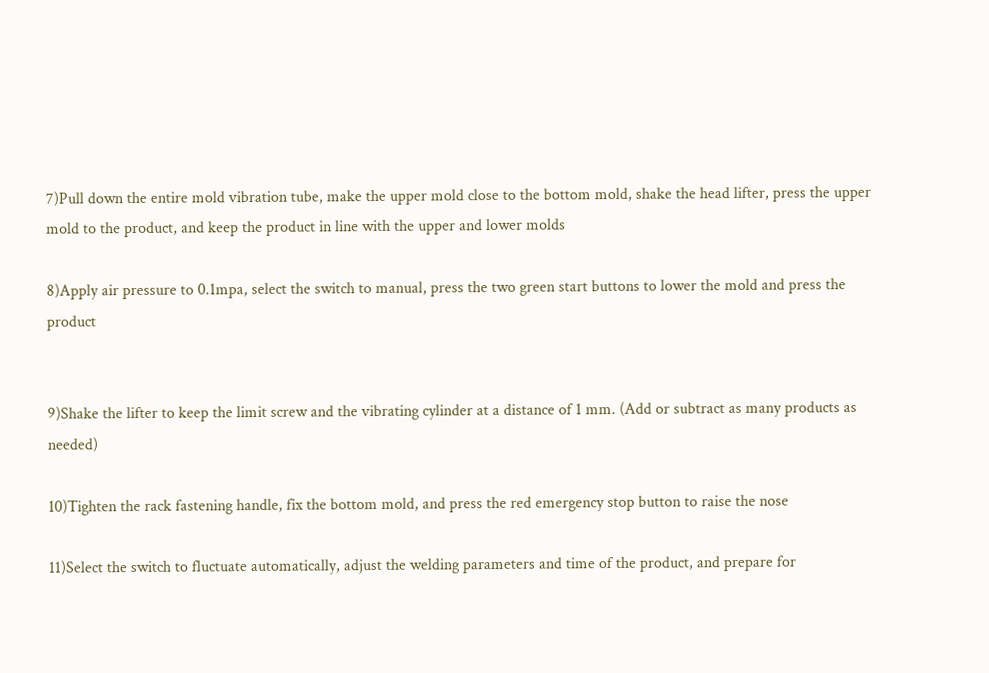7)Pull down the entire mold vibration tube, make the upper mold close to the bottom mold, shake the head lifter, press the upper mold to the product, and keep the product in line with the upper and lower molds

8)Apply air pressure to 0.1mpa, select the switch to manual, press the two green start buttons to lower the mold and press the product


9)Shake the lifter to keep the limit screw and the vibrating cylinder at a distance of 1 mm. (Add or subtract as many products as needed)

10)Tighten the rack fastening handle, fix the bottom mold, and press the red emergency stop button to raise the nose

11)Select the switch to fluctuate automatically, adjust the welding parameters and time of the product, and prepare for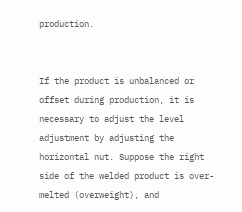production.


If the product is unbalanced or offset during production, it is necessary to adjust the level adjustment by adjusting the horizontal nut. Suppose the right side of the welded product is over-melted (overweight), and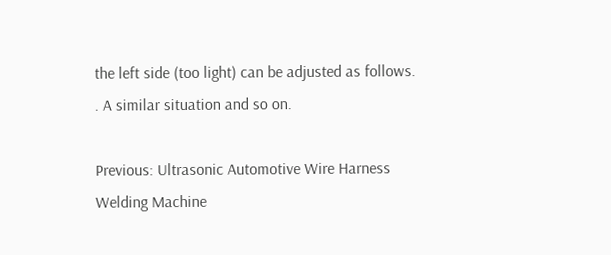the left side (too light) can be adjusted as follows. . A similar situation and so on.

Previous: Ultrasonic Automotive Wire Harness Welding Machine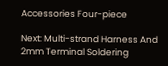Accessories Four-piece

Next: Multi-strand Harness And 2mm Terminal Soldering